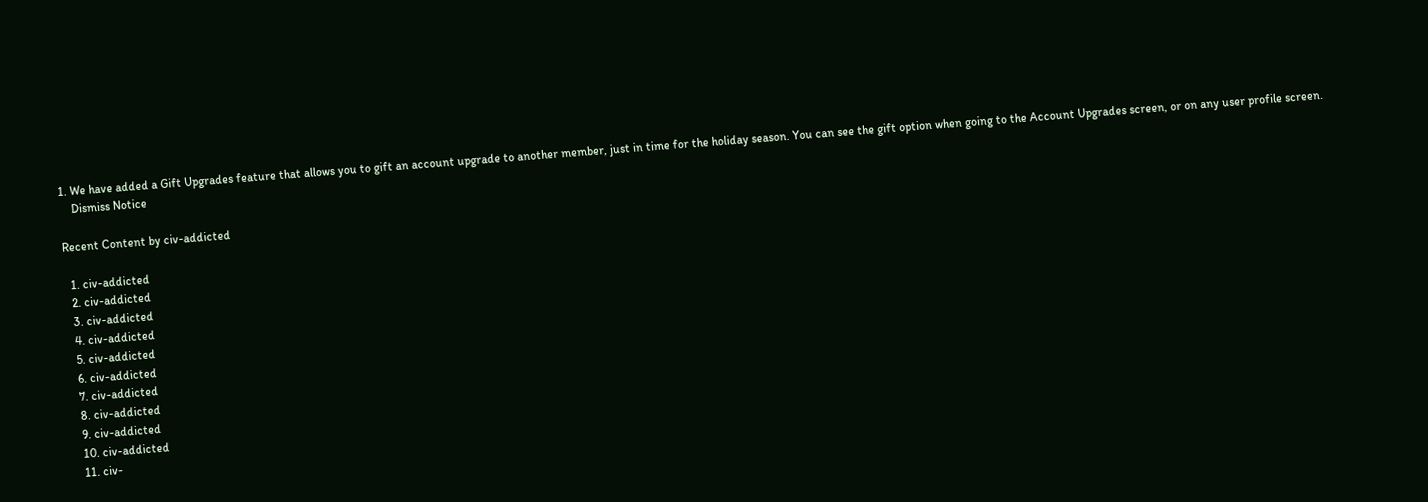1. We have added a Gift Upgrades feature that allows you to gift an account upgrade to another member, just in time for the holiday season. You can see the gift option when going to the Account Upgrades screen, or on any user profile screen.
    Dismiss Notice

Recent Content by civ-addicted

  1. civ-addicted
  2. civ-addicted
  3. civ-addicted
  4. civ-addicted
  5. civ-addicted
  6. civ-addicted
  7. civ-addicted
  8. civ-addicted
  9. civ-addicted
  10. civ-addicted
  11. civ-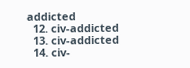addicted
  12. civ-addicted
  13. civ-addicted
  14. civ-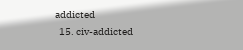addicted
  15. civ-addicted